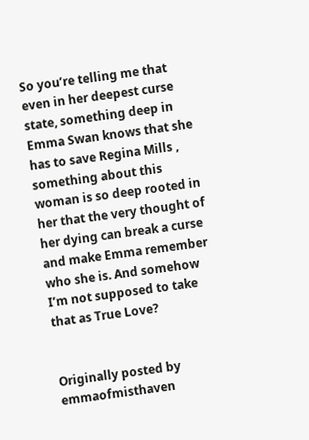So you’re telling me that even in her deepest curse state, something deep in Emma Swan knows that she has to save Regina Mills , something about this woman is so deep rooted in her that the very thought of her dying can break a curse and make Emma remember who she is. And somehow I’m not supposed to take that as True Love?


Originally posted by emmaofmisthaven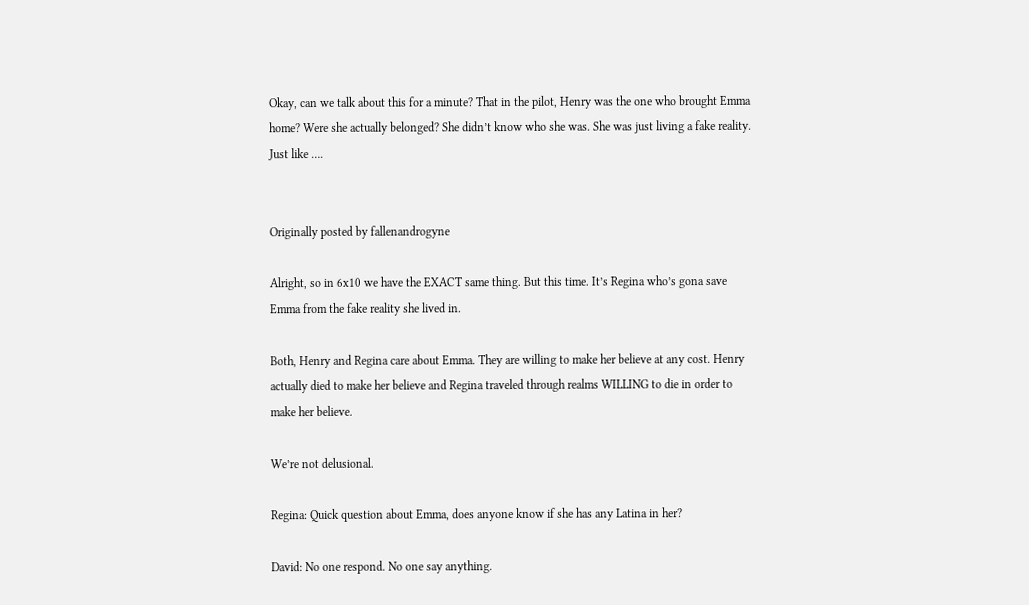Okay, can we talk about this for a minute? That in the pilot, Henry was the one who brought Emma home? Were she actually belonged? She didn’t know who she was. She was just living a fake reality. Just like ….


Originally posted by fallenandrogyne

Alright, so in 6x10 we have the EXACT same thing. But this time. It’s Regina who’s gona save Emma from the fake reality she lived in.

Both, Henry and Regina care about Emma. They are willing to make her believe at any cost. Henry actually died to make her believe and Regina traveled through realms WILLING to die in order to make her believe.

We’re not delusional.

Regina: Quick question about Emma, does anyone know if she has any Latina in her?

David: No one respond. No one say anything.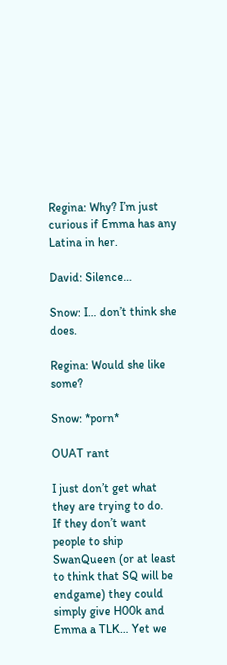Regina: Why? I’m just curious if Emma has any Latina in her.

David: Silence…

Snow: I… don’t think she does.

Regina: Would she like some?

Snow: *porn*

OUAT rant

I just don’t get what they are trying to do.
If they don’t want people to ship SwanQueen (or at least to think that SQ will be endgame) they could simply give H00k and Emma a TLK… Yet we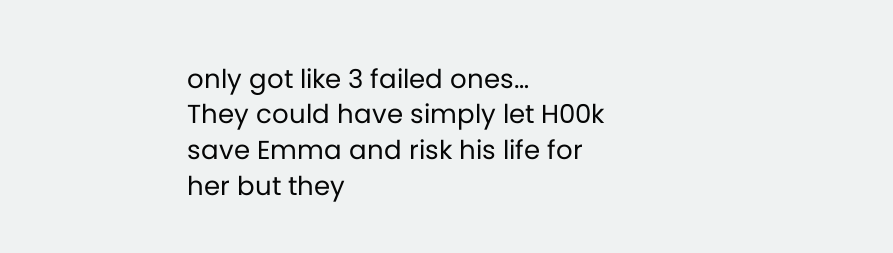only got like 3 failed ones…
They could have simply let H00k save Emma and risk his life for her but they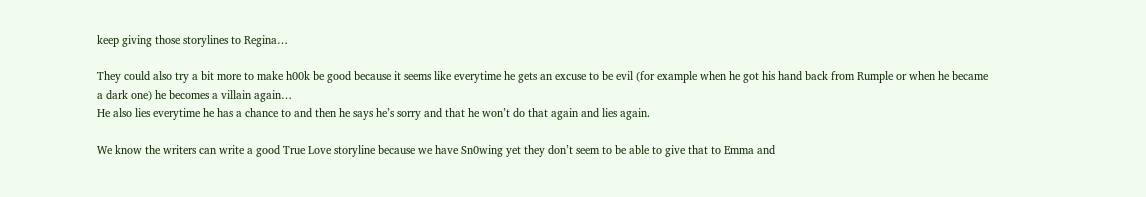keep giving those storylines to Regina…

They could also try a bit more to make h00k be good because it seems like everytime he gets an excuse to be evil (for example when he got his hand back from Rumple or when he became a dark one) he becomes a villain again…
He also lies everytime he has a chance to and then he says he’s sorry and that he won’t do that again and lies again.

We know the writers can write a good True Love storyline because we have Sn0wing yet they don’t seem to be able to give that to Emma and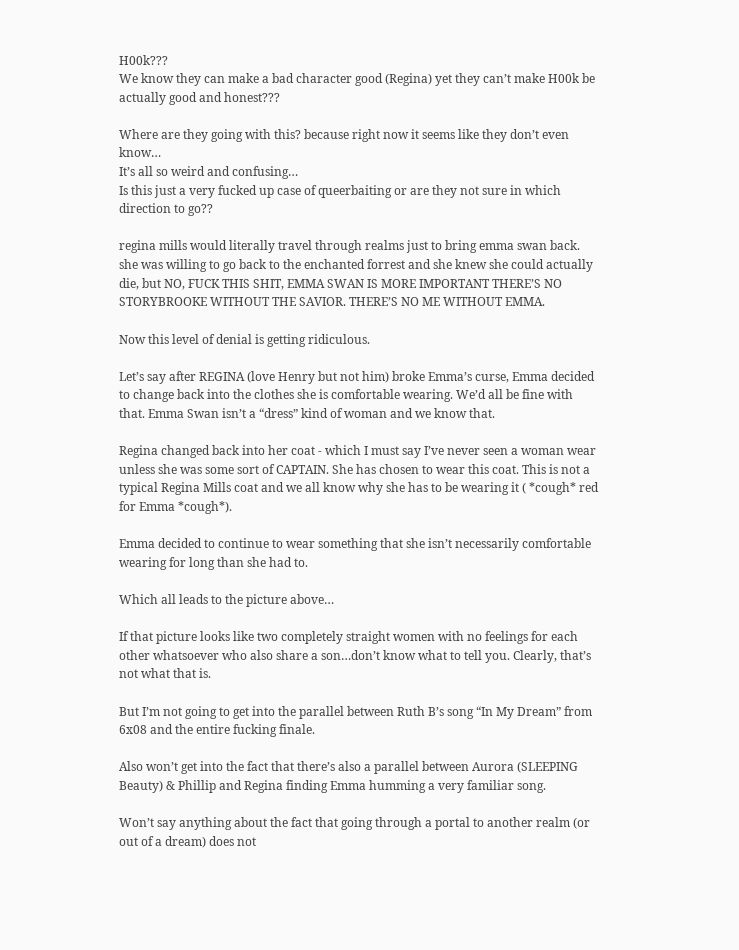H00k???
We know they can make a bad character good (Regina) yet they can’t make H00k be actually good and honest???

Where are they going with this? because right now it seems like they don’t even know…
It’s all so weird and confusing…
Is this just a very fucked up case of queerbaiting or are they not sure in which direction to go??

regina mills would literally travel through realms just to bring emma swan back. she was willing to go back to the enchanted forrest and she knew she could actually die, but NO, FUCK THIS SHIT, EMMA SWAN IS MORE IMPORTANT THERE’S NO STORYBROOKE WITHOUT THE SAVIOR. THERE’S NO ME WITHOUT EMMA.

Now this level of denial is getting ridiculous.

Let’s say after REGINA (love Henry but not him) broke Emma’s curse, Emma decided to change back into the clothes she is comfortable wearing. We’d all be fine with that. Emma Swan isn’t a “dress” kind of woman and we know that.

Regina changed back into her coat - which I must say I’ve never seen a woman wear unless she was some sort of CAPTAIN. She has chosen to wear this coat. This is not a typical Regina Mills coat and we all know why she has to be wearing it ( *cough* red for Emma *cough*).

Emma decided to continue to wear something that she isn’t necessarily comfortable wearing for long than she had to.

Which all leads to the picture above…

If that picture looks like two completely straight women with no feelings for each other whatsoever who also share a son…don’t know what to tell you. Clearly, that’s not what that is.

But I’m not going to get into the parallel between Ruth B’s song “In My Dream” from 6x08 and the entire fucking finale.

Also won’t get into the fact that there’s also a parallel between Aurora (SLEEPING Beauty) & Phillip and Regina finding Emma humming a very familiar song.

Won’t say anything about the fact that going through a portal to another realm (or out of a dream) does not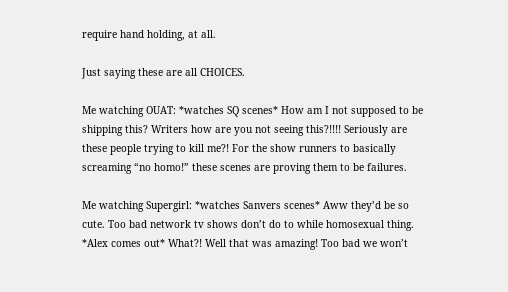require hand holding, at all.

Just saying these are all CHOICES.

Me watching OUAT: *watches SQ scenes* How am I not supposed to be shipping this? Writers how are you not seeing this?!!!! Seriously are these people trying to kill me?! For the show runners to basically screaming “no homo!” these scenes are proving them to be failures.

Me watching Supergirl: *watches Sanvers scenes* Aww they’d be so cute. Too bad network tv shows don’t do to while homosexual thing. *Alex comes out* What?! Well that was amazing! Too bad we won’t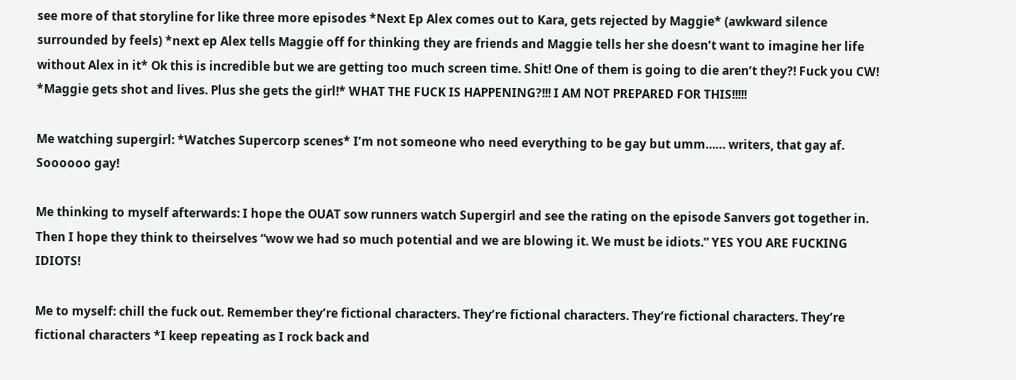see more of that storyline for like three more episodes *Next Ep Alex comes out to Kara, gets rejected by Maggie* (awkward silence surrounded by feels) *next ep Alex tells Maggie off for thinking they are friends and Maggie tells her she doesn’t want to imagine her life without Alex in it* Ok this is incredible but we are getting too much screen time. Shit! One of them is going to die aren’t they?! Fuck you CW! *Maggie gets shot and lives. Plus she gets the girl!* WHAT THE FUCK IS HAPPENING?!!! I AM NOT PREPARED FOR THIS!!!!!

Me watching supergirl: *Watches Supercorp scenes* I’m not someone who need everything to be gay but umm…… writers, that gay af. Soooooo gay!

Me thinking to myself afterwards: I hope the OUAT sow runners watch Supergirl and see the rating on the episode Sanvers got together in. Then I hope they think to theirselves “wow we had so much potential and we are blowing it. We must be idiots.” YES YOU ARE FUCKING IDIOTS!

Me to myself: chill the fuck out. Remember they’re fictional characters. They’re fictional characters. They’re fictional characters. They’re fictional characters *I keep repeating as I rock back and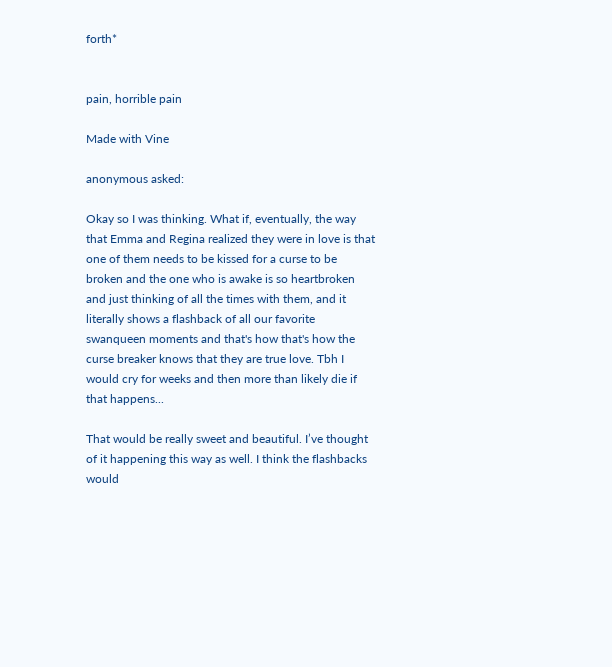forth*


pain, horrible pain

Made with Vine

anonymous asked:

Okay so I was thinking. What if, eventually, the way that Emma and Regina realized they were in love is that one of them needs to be kissed for a curse to be broken and the one who is awake is so heartbroken and just thinking of all the times with them, and it literally shows a flashback of all our favorite swanqueen moments and that's how that's how the curse breaker knows that they are true love. Tbh I would cry for weeks and then more than likely die if that happens...

That would be really sweet and beautiful. I’ve thought of it happening this way as well. I think the flashbacks would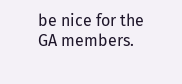be nice for the GA members.